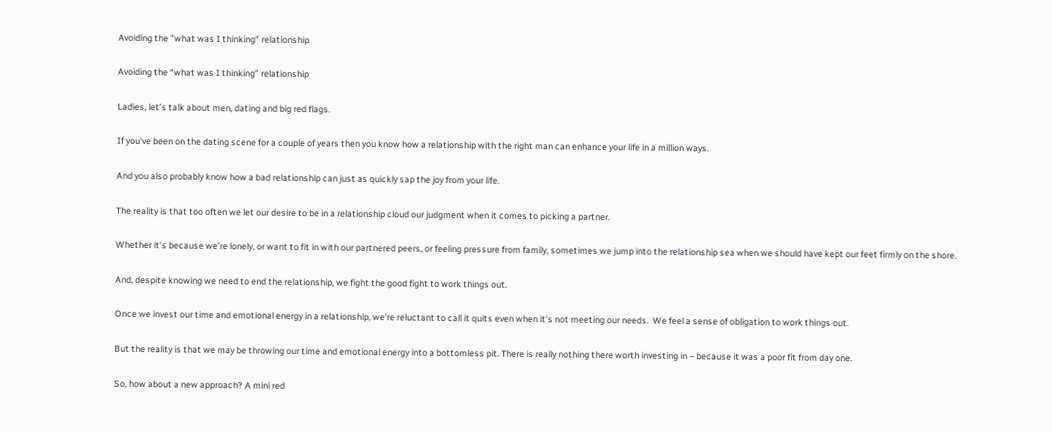Avoiding the "what was I thinking" relationship

Avoiding the “what was I thinking” relationship

Ladies, let’s talk about men, dating and big red flags.

If you’ve been on the dating scene for a couple of years then you know how a relationship with the right man can enhance your life in a million ways.

And you also probably know how a bad relationship can just as quickly sap the joy from your life.

The reality is that too often we let our desire to be in a relationship cloud our judgment when it comes to picking a partner.

Whether it’s because we’re lonely, or want to fit in with our partnered peers, or feeling pressure from family, sometimes we jump into the relationship sea when we should have kept our feet firmly on the shore.

And, despite knowing we need to end the relationship, we fight the good fight to work things out.

Once we invest our time and emotional energy in a relationship, we’re reluctant to call it quits even when it’s not meeting our needs.  We feel a sense of obligation to work things out.

But the reality is that we may be throwing our time and emotional energy into a bottomless pit. There is really nothing there worth investing in – because it was a poor fit from day one.

So, how about a new approach? A mini red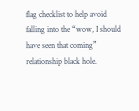flag checklist to help avoid falling into the “wow, I should have seen that coming” relationship black hole.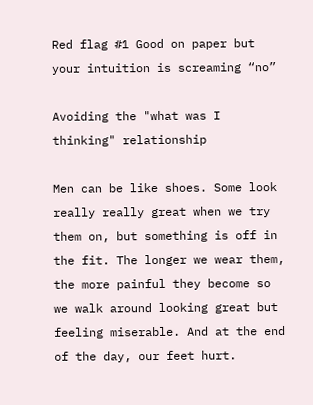Red flag #1 Good on paper but your intuition is screaming “no”

Avoiding the "what was I thinking" relationship

Men can be like shoes. Some look really really great when we try them on, but something is off in the fit. The longer we wear them, the more painful they become so we walk around looking great but feeling miserable. And at the end of the day, our feet hurt.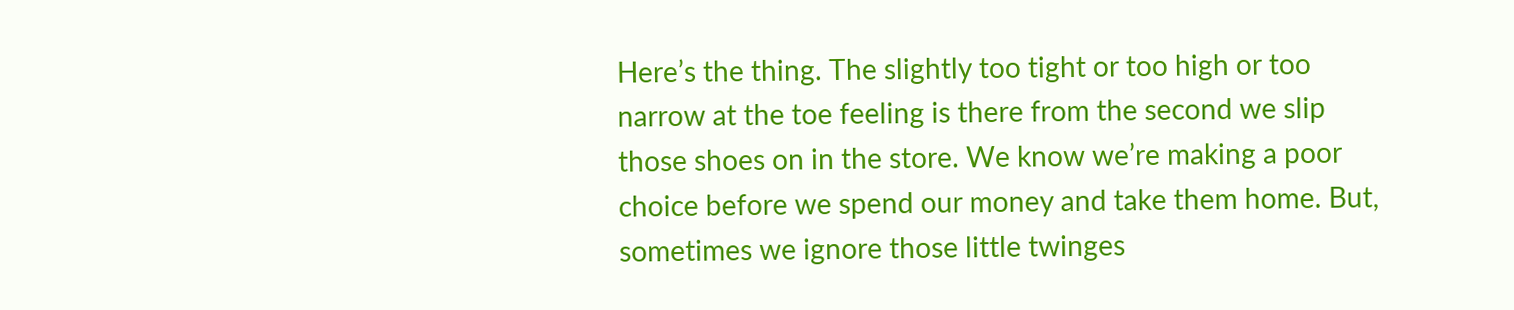Here’s the thing. The slightly too tight or too high or too narrow at the toe feeling is there from the second we slip those shoes on in the store. We know we’re making a poor choice before we spend our money and take them home. But, sometimes we ignore those little twinges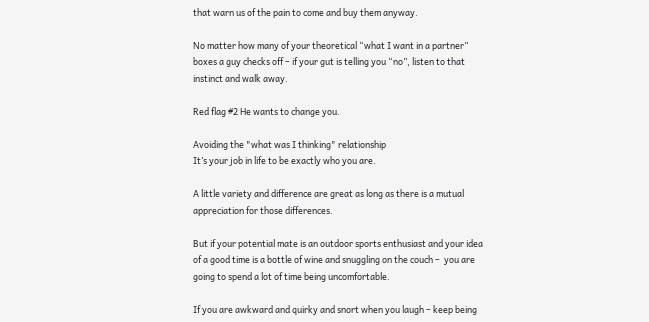that warn us of the pain to come and buy them anyway.

No matter how many of your theoretical “what I want in a partner” boxes a guy checks off – if your gut is telling you “no”, listen to that instinct and walk away.

Red flag #2 He wants to change you.

Avoiding the "what was I thinking" relationship
It’s your job in life to be exactly who you are.

A little variety and difference are great as long as there is a mutual appreciation for those differences.

But if your potential mate is an outdoor sports enthusiast and your idea of a good time is a bottle of wine and snuggling on the couch –  you are going to spend a lot of time being uncomfortable.

If you are awkward and quirky and snort when you laugh – keep being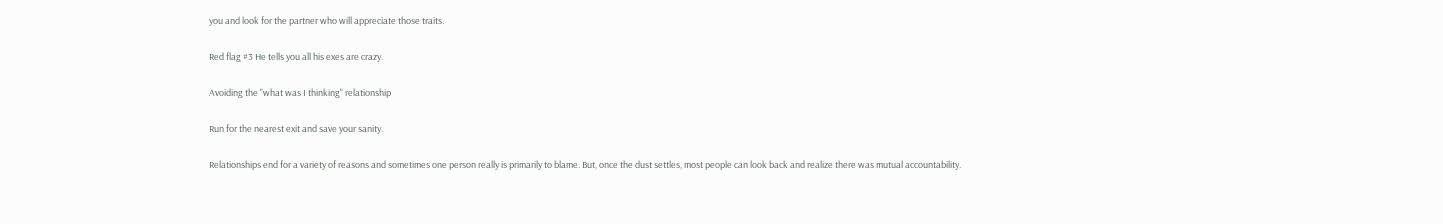you and look for the partner who will appreciate those traits.

Red flag #3 He tells you all his exes are crazy.

Avoiding the "what was I thinking" relationship

Run for the nearest exit and save your sanity.

Relationships end for a variety of reasons and sometimes one person really is primarily to blame. But, once the dust settles, most people can look back and realize there was mutual accountability.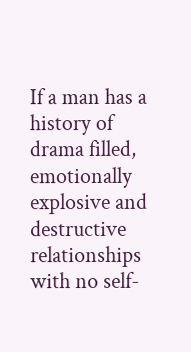If a man has a history of drama filled, emotionally explosive and destructive relationships with no self-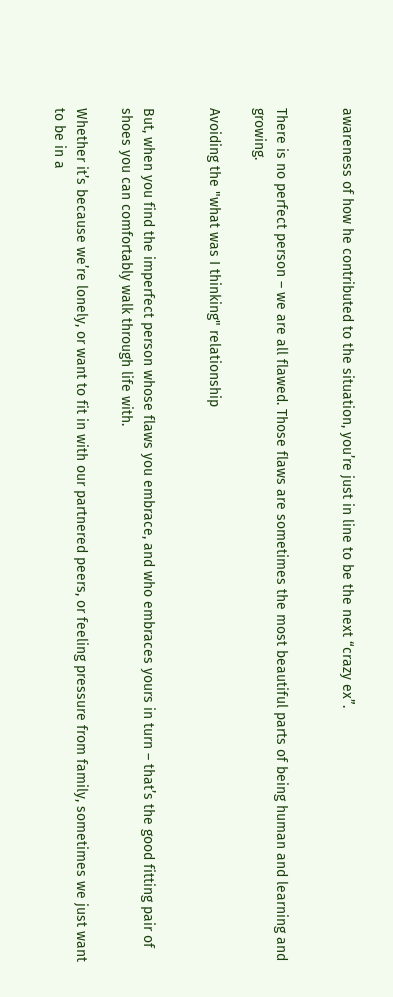awareness of how he contributed to the situation, you’re just in line to be the next “crazy ex”.


There is no perfect person – we are all flawed. Those flaws are sometimes the most beautiful parts of being human and learning and growing.

Avoiding the "what was I thinking" relationship


But, when you find the imperfect person whose flaws you embrace, and who embraces yours in turn – that’s the good fitting pair of shoes you can comfortably walk through life with.

Whether it’s because we’re lonely, or want to fit in with our partnered peers, or feeling pressure from family, sometimes we just want to be in a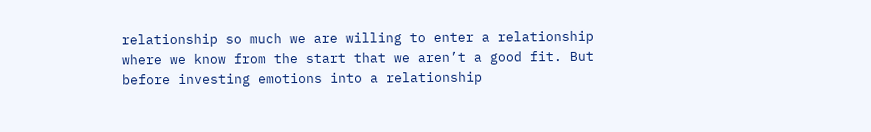relationship so much we are willing to enter a relationship where we know from the start that we aren’t a good fit. But before investing emotions into a relationship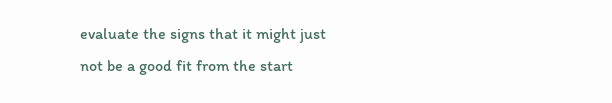evaluate the signs that it might just not be a good fit from the start